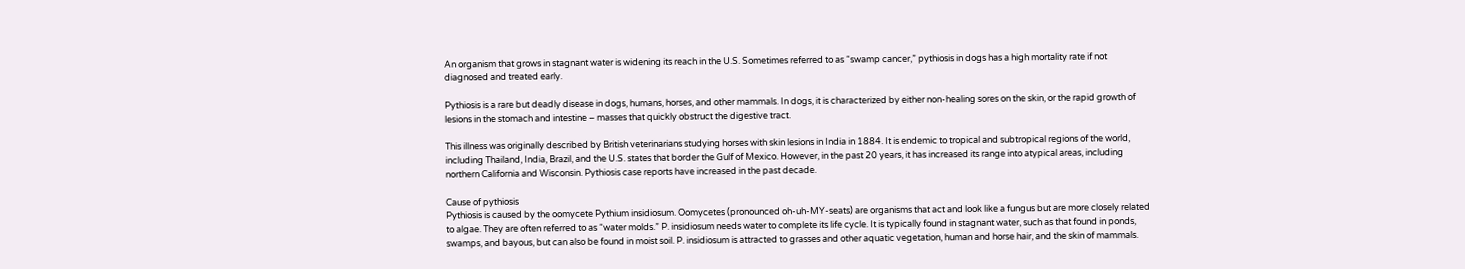An organism that grows in stagnant water is widening its reach in the U.S. Sometimes referred to as “swamp cancer,” pythiosis in dogs has a high mortality rate if not diagnosed and treated early.

Pythiosis is a rare but deadly disease in dogs, humans, horses, and other mammals. In dogs, it is characterized by either non-healing sores on the skin, or the rapid growth of lesions in the stomach and intestine – masses that quickly obstruct the digestive tract.

This illness was originally described by British veterinarians studying horses with skin lesions in India in 1884. It is endemic to tropical and subtropical regions of the world, including Thailand, India, Brazil, and the U.S. states that border the Gulf of Mexico. However, in the past 20 years, it has increased its range into atypical areas, including northern California and Wisconsin. Pythiosis case reports have increased in the past decade.

Cause of pythiosis
Pythiosis is caused by the oomycete Pythium insidiosum. Oomycetes (pronounced oh-uh-MY-seats) are organisms that act and look like a fungus but are more closely related to algae. They are often referred to as “water molds.” P. insidiosum needs water to complete its life cycle. It is typically found in stagnant water, such as that found in ponds, swamps, and bayous, but can also be found in moist soil. P. insidiosum is attracted to grasses and other aquatic vegetation, human and horse hair, and the skin of mammals.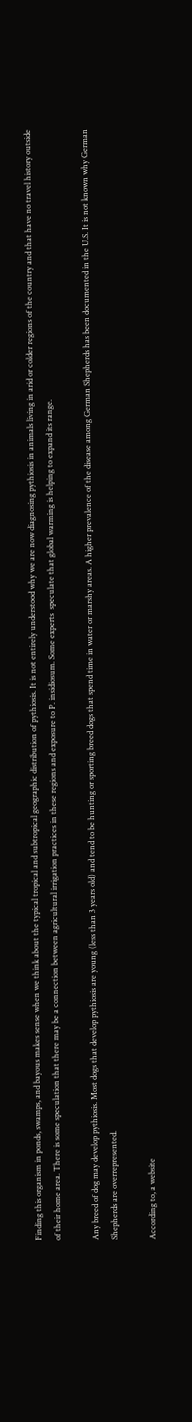Finding this organism in ponds, swamps, and bayous makes sense when we think about the typical tropical and subtropical geographic distribution of pythiosis. It is not entirely understood why we are now diagnosing pythiosis in animals living in arid or colder regions of the country and that have no travel history outside of their home area. There is some speculation that there may be a connection between agricultural irrigation practices in these regions and exposure to P. insidiosum. Some experts  speculate that global warming is helping to expand its range.

Any breed of dog may develop pythiosis. Most dogs that develop pythiosis are young (less than 3 years old) and tend to be hunting or sporting breed dogs that spend time in water or marshy areas. A higher prevalence of the disease among German Shepherds has been documented in the U.S. It is not known why German Shepherds are overrepresented.

According to, a website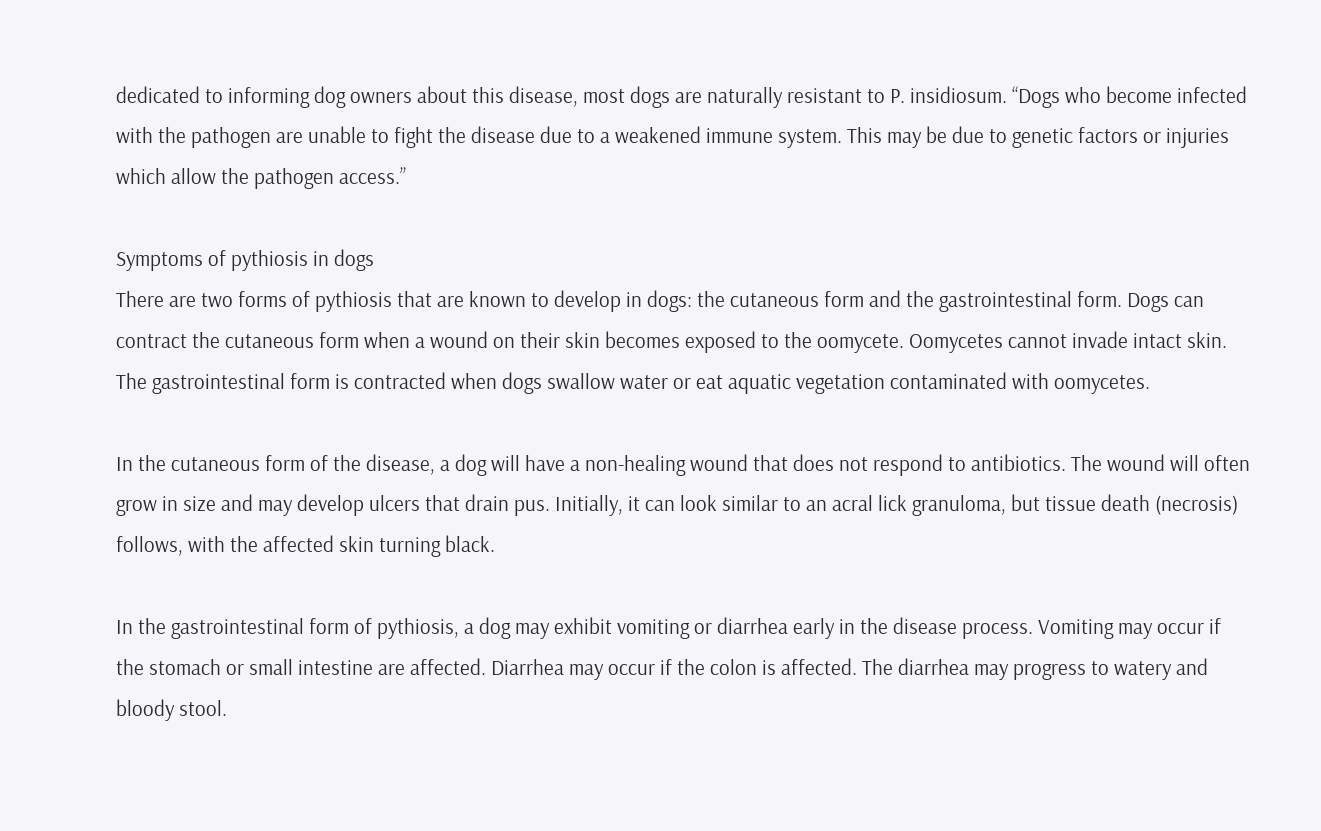dedicated to informing dog owners about this disease, most dogs are naturally resistant to P. insidiosum. “Dogs who become infected with the pathogen are unable to fight the disease due to a weakened immune system. This may be due to genetic factors or injuries which allow the pathogen access.”

Symptoms of pythiosis in dogs
There are two forms of pythiosis that are known to develop in dogs: the cutaneous form and the gastrointestinal form. Dogs can contract the cutaneous form when a wound on their skin becomes exposed to the oomycete. Oomycetes cannot invade intact skin. The gastrointestinal form is contracted when dogs swallow water or eat aquatic vegetation contaminated with oomycetes.

In the cutaneous form of the disease, a dog will have a non-healing wound that does not respond to antibiotics. The wound will often grow in size and may develop ulcers that drain pus. Initially, it can look similar to an acral lick granuloma, but tissue death (necrosis) follows, with the affected skin turning black.

In the gastrointestinal form of pythiosis, a dog may exhibit vomiting or diarrhea early in the disease process. Vomiting may occur if the stomach or small intestine are affected. Diarrhea may occur if the colon is affected. The diarrhea may progress to watery and bloody stool.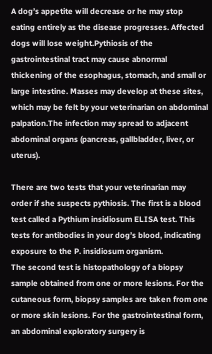A dog’s appetite will decrease or he may stop eating entirely as the disease progresses. Affected dogs will lose weight.Pythiosis of the gastrointestinal tract may cause abnormal thickening of the esophagus, stomach, and small or large intestine. Masses may develop at these sites, which may be felt by your veterinarian on abdominal palpation.The infection may spread to adjacent abdominal organs (pancreas, gallbladder, liver, or uterus).

There are two tests that your veterinarian may order if she suspects pythiosis. The first is a blood test called a Pythium insidiosum ELISA test. This tests for antibodies in your dog’s blood, indicating exposure to the P. insidiosum organism.
The second test is histopathology of a biopsy sample obtained from one or more lesions. For the cutaneous form, biopsy samples are taken from one or more skin lesions. For the gastrointestinal form, an abdominal exploratory surgery is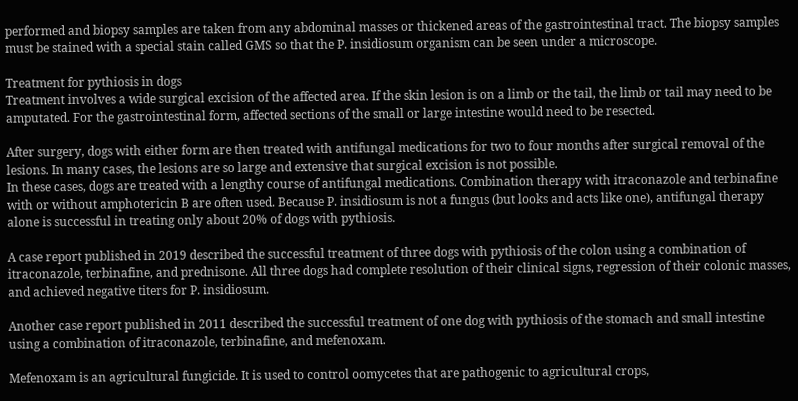performed and biopsy samples are taken from any abdominal masses or thickened areas of the gastrointestinal tract. The biopsy samples must be stained with a special stain called GMS so that the P. insidiosum organism can be seen under a microscope.

Treatment for pythiosis in dogs
Treatment involves a wide surgical excision of the affected area. If the skin lesion is on a limb or the tail, the limb or tail may need to be amputated. For the gastrointestinal form, affected sections of the small or large intestine would need to be resected.

After surgery, dogs with either form are then treated with antifungal medications for two to four months after surgical removal of the lesions. In many cases, the lesions are so large and extensive that surgical excision is not possible.
In these cases, dogs are treated with a lengthy course of antifungal medications. Combination therapy with itraconazole and terbinafine with or without amphotericin B are often used. Because P. insidiosum is not a fungus (but looks and acts like one), antifungal therapy alone is successful in treating only about 20% of dogs with pythiosis.

A case report published in 2019 described the successful treatment of three dogs with pythiosis of the colon using a combination of itraconazole, terbinafine, and prednisone. All three dogs had complete resolution of their clinical signs, regression of their colonic masses, and achieved negative titers for P. insidiosum.

Another case report published in 2011 described the successful treatment of one dog with pythiosis of the stomach and small intestine using a combination of itraconazole, terbinafine, and mefenoxam.

Mefenoxam is an agricultural fungicide. It is used to control oomycetes that are pathogenic to agricultural crops,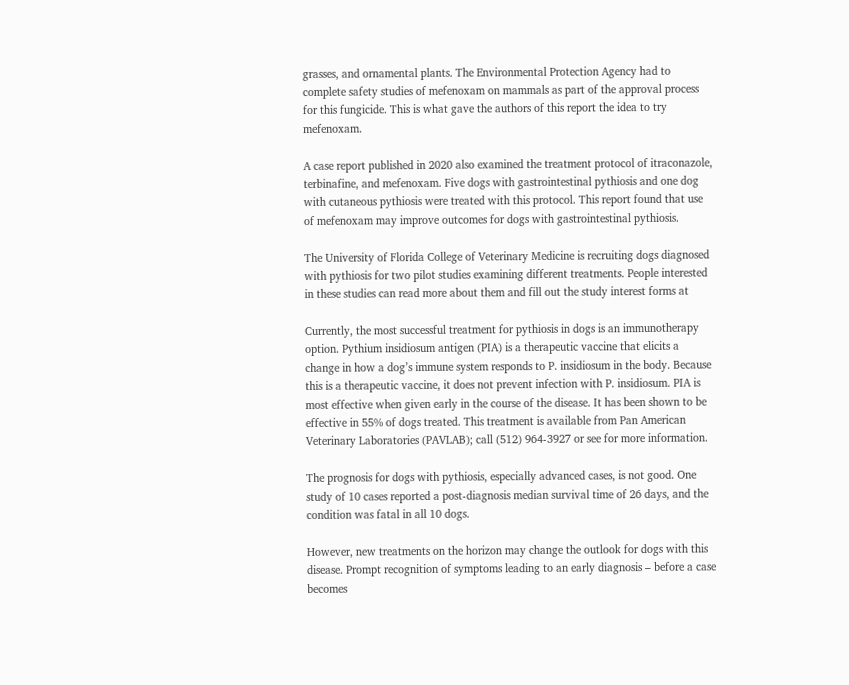grasses, and ornamental plants. The Environmental Protection Agency had to complete safety studies of mefenoxam on mammals as part of the approval process for this fungicide. This is what gave the authors of this report the idea to try mefenoxam.

A case report published in 2020 also examined the treatment protocol of itraconazole, terbinafine, and mefenoxam. Five dogs with gastrointestinal pythiosis and one dog with cutaneous pythiosis were treated with this protocol. This report found that use of mefenoxam may improve outcomes for dogs with gastrointestinal pythiosis.

The University of Florida College of Veterinary Medicine is recruiting dogs diagnosed with pythiosis for two pilot studies examining different treatments. People interested in these studies can read more about them and fill out the study interest forms at

Currently, the most successful treatment for pythiosis in dogs is an immunotherapy option. Pythium insidiosum antigen (PIA) is a therapeutic vaccine that elicits a change in how a dog’s immune system responds to P. insidiosum in the body. Because this is a therapeutic vaccine, it does not prevent infection with P. insidiosum. PIA is most effective when given early in the course of the disease. It has been shown to be effective in 55% of dogs treated. This treatment is available from Pan American Veterinary Laboratories (PAVLAB); call (512) 964-3927 or see for more information.

The prognosis for dogs with pythiosis, especially advanced cases, is not good. One study of 10 cases reported a post-diagnosis median survival time of 26 days, and the condition was fatal in all 10 dogs.

However, new treatments on the horizon may change the outlook for dogs with this disease. Prompt recognition of symptoms leading to an early diagnosis – before a case becomes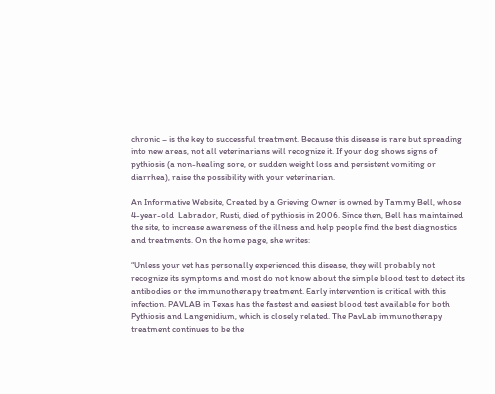chronic – is the key to successful treatment. Because this disease is rare but spreading into new areas, not all veterinarians will recognize it. If your dog shows signs of pythiosis (a non-healing sore, or sudden weight loss and persistent vomiting or diarrhea), raise the possibility with your veterinarian.

An Informative Website, Created by a Grieving Owner is owned by Tammy Bell, whose 4-year-old  Labrador, Rusti, died of pythiosis in 2006. Since then, Bell has maintained the site, to increase awareness of the illness and help people find the best diagnostics and treatments. On the home page, she writes:

“Unless your vet has personally experienced this disease, they will probably not recognize its symptoms and most do not know about the simple blood test to detect its antibodies or the immunotherapy treatment. Early intervention is critical with this infection. PAVLAB in Texas has the fastest and easiest blood test available for both Pythiosis and Langenidium, which is closely related. The PavLab immunotherapy treatment continues to be the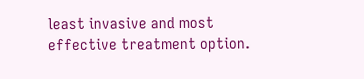least invasive and most effective treatment option.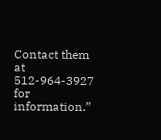Contact them at 512-964-3927 for information.”